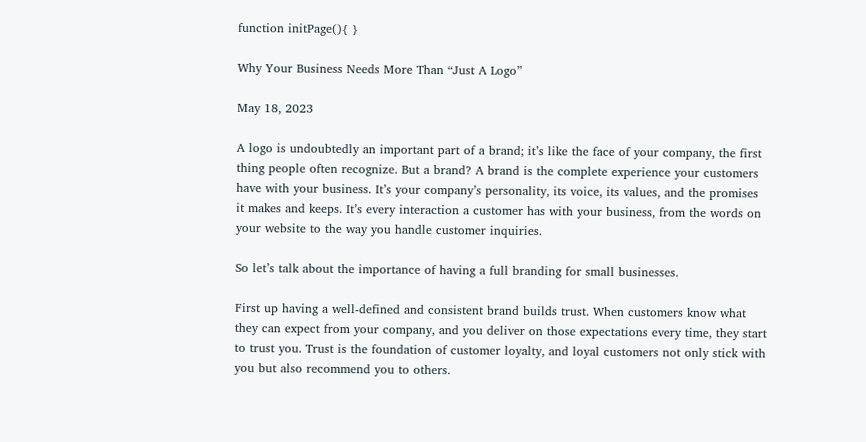function initPage(){ }

Why Your Business Needs More Than “Just A Logo”

May 18, 2023

A logo is undoubtedly an important part of a brand; it’s like the face of your company, the first thing people often recognize. But a brand? A brand is the complete experience your customers have with your business. It’s your company’s personality, its voice, its values, and the promises it makes and keeps. It’s every interaction a customer has with your business, from the words on your website to the way you handle customer inquiries.

So let’s talk about the importance of having a full branding for small businesses.

First up having a well-defined and consistent brand builds trust. When customers know what they can expect from your company, and you deliver on those expectations every time, they start to trust you. Trust is the foundation of customer loyalty, and loyal customers not only stick with you but also recommend you to others.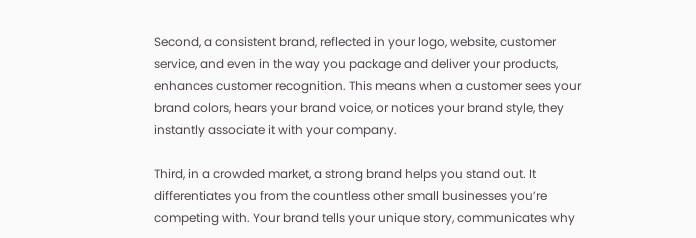Second, a consistent brand, reflected in your logo, website, customer service, and even in the way you package and deliver your products, enhances customer recognition. This means when a customer sees your brand colors, hears your brand voice, or notices your brand style, they instantly associate it with your company.

Third, in a crowded market, a strong brand helps you stand out. It differentiates you from the countless other small businesses you’re competing with. Your brand tells your unique story, communicates why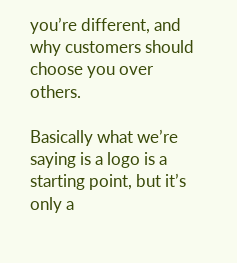you’re different, and why customers should choose you over others.

Basically what we’re saying is a logo is a starting point, but it’s only a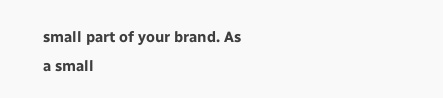small part of your brand. As a small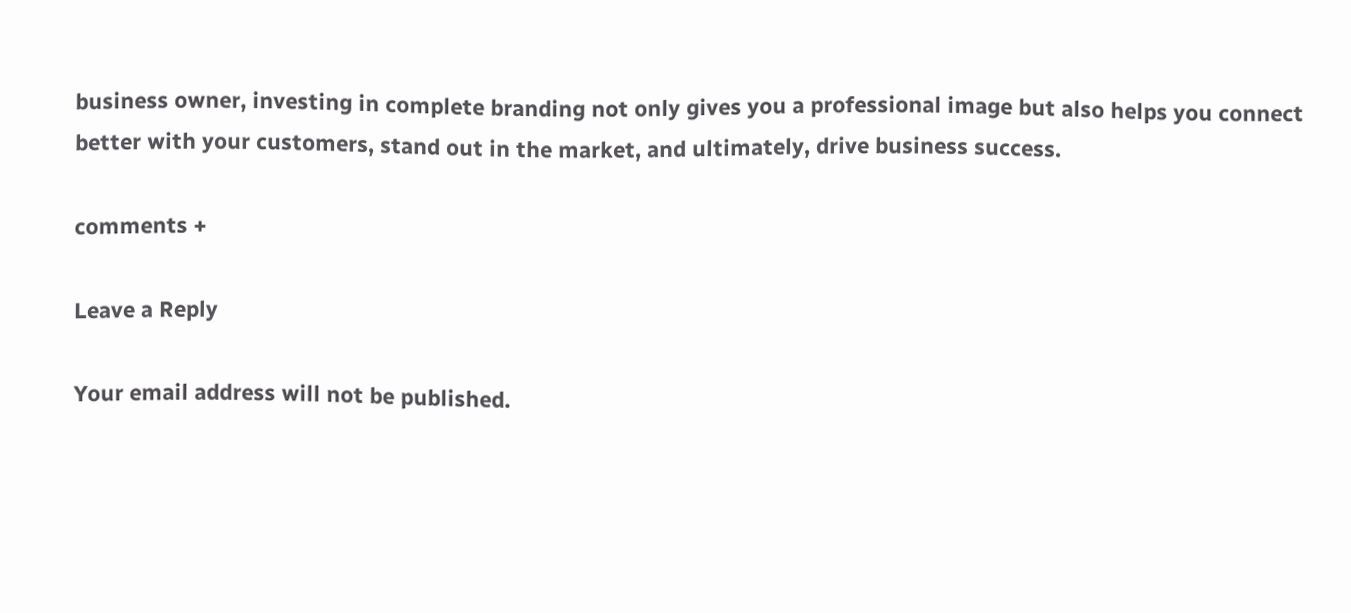business owner, investing in complete branding not only gives you a professional image but also helps you connect better with your customers, stand out in the market, and ultimately, drive business success.

comments +

Leave a Reply

Your email address will not be published.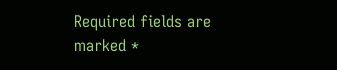Required fields are marked *